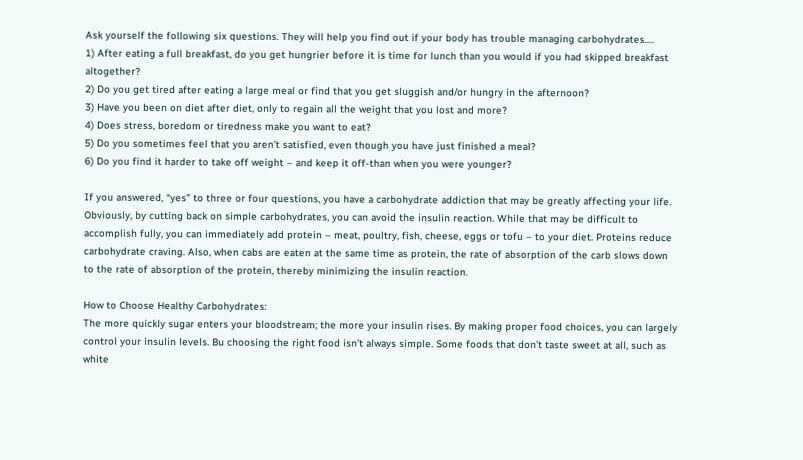Ask yourself the following six questions. They will help you find out if your body has trouble managing carbohydrates….
1) After eating a full breakfast, do you get hungrier before it is time for lunch than you would if you had skipped breakfast altogether?
2) Do you get tired after eating a large meal or find that you get sluggish and/or hungry in the afternoon?
3) Have you been on diet after diet, only to regain all the weight that you lost and more?
4) Does stress, boredom or tiredness make you want to eat?
5) Do you sometimes feel that you aren’t satisfied, even though you have just finished a meal?
6) Do you find it harder to take off weight – and keep it off-than when you were younger?

If you answered, “yes” to three or four questions, you have a carbohydrate addiction that may be greatly affecting your life. Obviously, by cutting back on simple carbohydrates, you can avoid the insulin reaction. While that may be difficult to accomplish fully, you can immediately add protein – meat, poultry, fish, cheese, eggs or tofu – to your diet. Proteins reduce carbohydrate craving. Also, when cabs are eaten at the same time as protein, the rate of absorption of the carb slows down to the rate of absorption of the protein, thereby minimizing the insulin reaction.

How to Choose Healthy Carbohydrates:
The more quickly sugar enters your bloodstream; the more your insulin rises. By making proper food choices, you can largely control your insulin levels. Bu choosing the right food isn’t always simple. Some foods that don’t taste sweet at all, such as white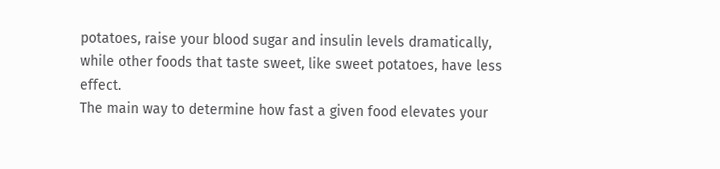potatoes, raise your blood sugar and insulin levels dramatically, while other foods that taste sweet, like sweet potatoes, have less effect.
The main way to determine how fast a given food elevates your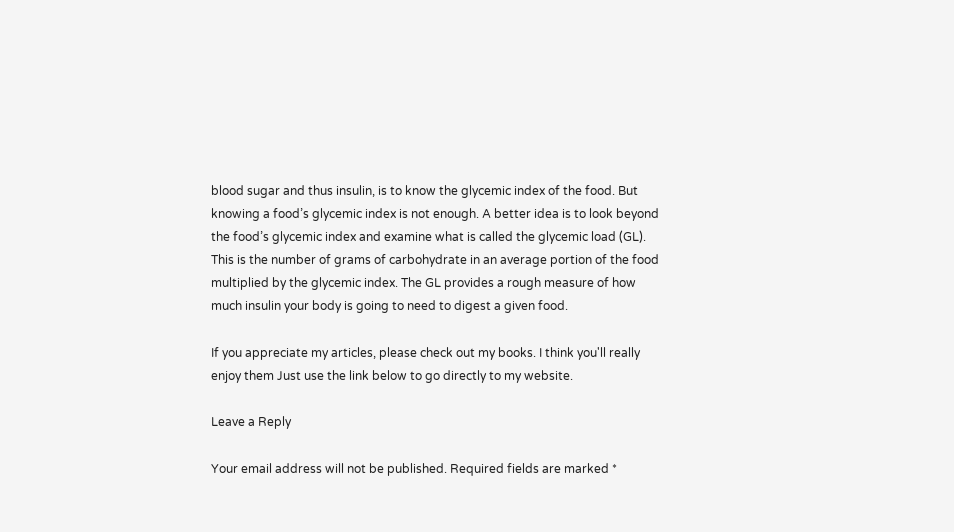blood sugar and thus insulin, is to know the glycemic index of the food. But knowing a food’s glycemic index is not enough. A better idea is to look beyond the food’s glycemic index and examine what is called the glycemic load (GL). This is the number of grams of carbohydrate in an average portion of the food multiplied by the glycemic index. The GL provides a rough measure of how much insulin your body is going to need to digest a given food.

If you appreciate my articles, please check out my books. I think you'll really enjoy them Just use the link below to go directly to my website.

Leave a Reply

Your email address will not be published. Required fields are marked *